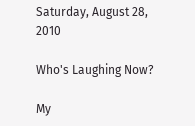Saturday, August 28, 2010

Who's Laughing Now?

My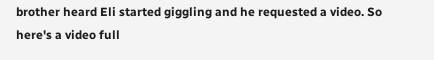brother heard Eli started giggling and he requested a video. So here's a video full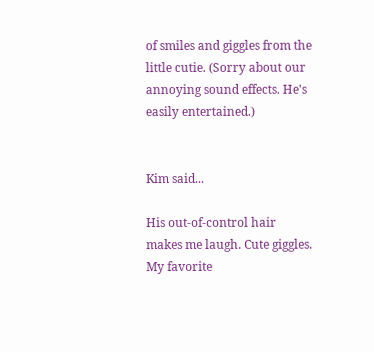of smiles and giggles from the little cutie. (Sorry about our annoying sound effects. He's easily entertained.)


Kim said...

His out-of-control hair makes me laugh. Cute giggles. My favorite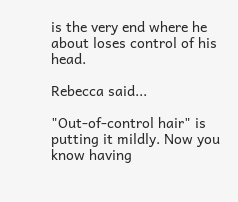is the very end where he about loses control of his head.

Rebecca said...

"Out-of-control hair" is putting it mildly. Now you know having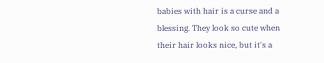babies with hair is a curse and a blessing. They look so cute when their hair looks nice, but it's a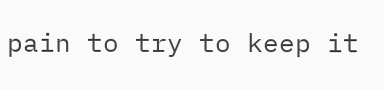pain to try to keep it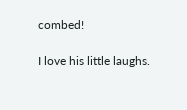combed!

I love his little laughs.